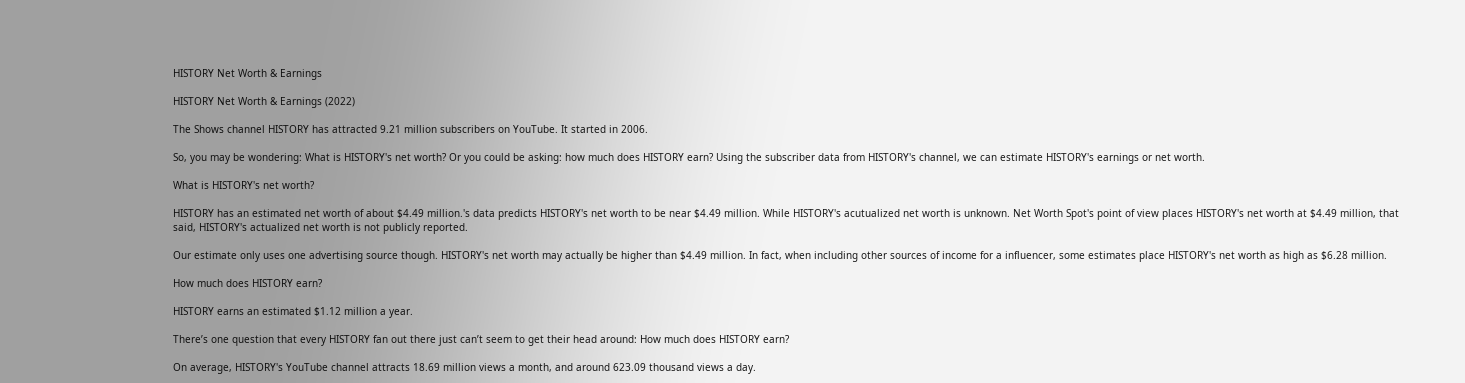HISTORY Net Worth & Earnings

HISTORY Net Worth & Earnings (2022)

The Shows channel HISTORY has attracted 9.21 million subscribers on YouTube. It started in 2006.

So, you may be wondering: What is HISTORY's net worth? Or you could be asking: how much does HISTORY earn? Using the subscriber data from HISTORY's channel, we can estimate HISTORY's earnings or net worth.

What is HISTORY's net worth?

HISTORY has an estimated net worth of about $4.49 million.'s data predicts HISTORY's net worth to be near $4.49 million. While HISTORY's acutualized net worth is unknown. Net Worth Spot's point of view places HISTORY's net worth at $4.49 million, that said, HISTORY's actualized net worth is not publicly reported.

Our estimate only uses one advertising source though. HISTORY's net worth may actually be higher than $4.49 million. In fact, when including other sources of income for a influencer, some estimates place HISTORY's net worth as high as $6.28 million.

How much does HISTORY earn?

HISTORY earns an estimated $1.12 million a year.

There’s one question that every HISTORY fan out there just can’t seem to get their head around: How much does HISTORY earn?

On average, HISTORY's YouTube channel attracts 18.69 million views a month, and around 623.09 thousand views a day.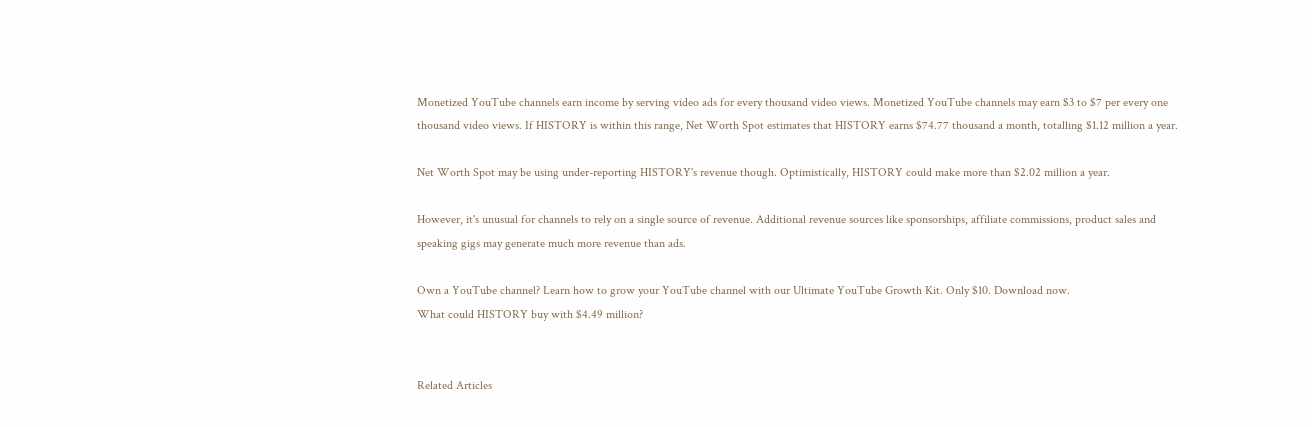Monetized YouTube channels earn income by serving video ads for every thousand video views. Monetized YouTube channels may earn $3 to $7 per every one thousand video views. If HISTORY is within this range, Net Worth Spot estimates that HISTORY earns $74.77 thousand a month, totalling $1.12 million a year.

Net Worth Spot may be using under-reporting HISTORY's revenue though. Optimistically, HISTORY could make more than $2.02 million a year.

However, it's unusual for channels to rely on a single source of revenue. Additional revenue sources like sponsorships, affiliate commissions, product sales and speaking gigs may generate much more revenue than ads.

Own a YouTube channel? Learn how to grow your YouTube channel with our Ultimate YouTube Growth Kit. Only $10. Download now.
What could HISTORY buy with $4.49 million?


Related Articles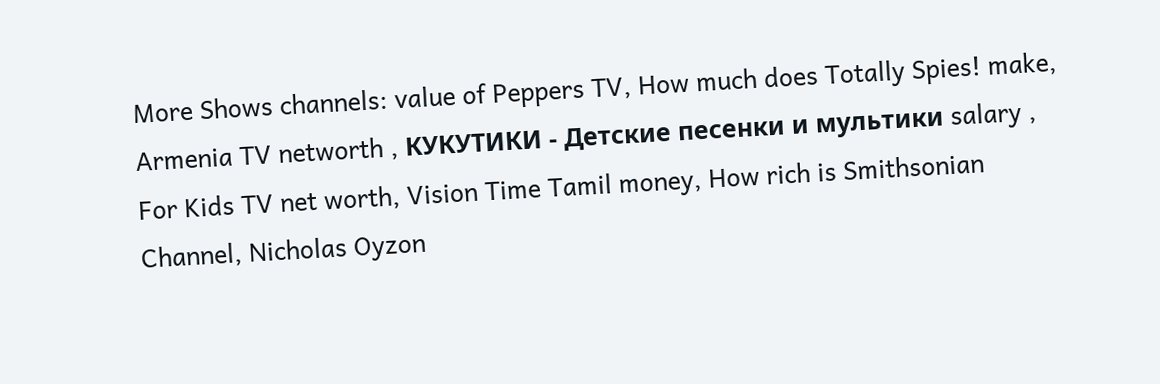More Shows channels: value of Peppers TV, How much does Totally Spies! make, Armenia TV networth , КУКУТИКИ - Детские песенки и мультики salary , For Kids TV net worth, Vision Time Tamil money, How rich is Smithsonian Channel, Nicholas Oyzon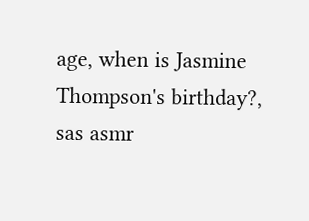age, when is Jasmine Thompson's birthday?, sas asmr